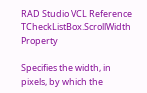RAD Studio VCL Reference
TCheckListBox.ScrollWidth Property

Specifies the width, in pixels, by which the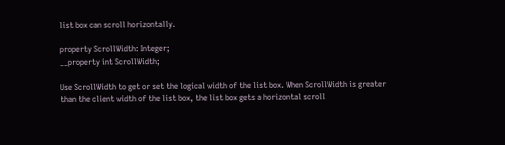list box can scroll horizontally.

property ScrollWidth: Integer;
__property int ScrollWidth;

Use ScrollWidth to get or set the logical width of the list box. When ScrollWidth is greater than the client width of the list box, the list box gets a horizontal scroll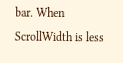bar. When ScrollWidth is less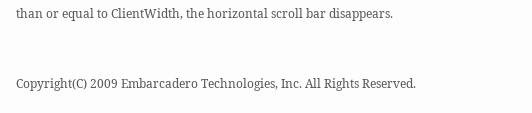than or equal to ClientWidth, the horizontal scroll bar disappears.


Copyright(C) 2009 Embarcadero Technologies, Inc. All Rights Reserved.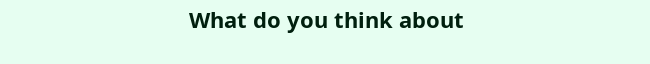What do you think about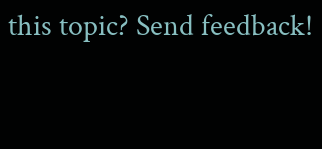this topic? Send feedback!